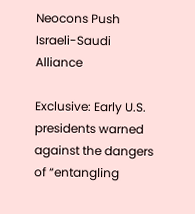Neocons Push Israeli-Saudi Alliance

Exclusive: Early U.S. presidents warned against the dangers of “entangling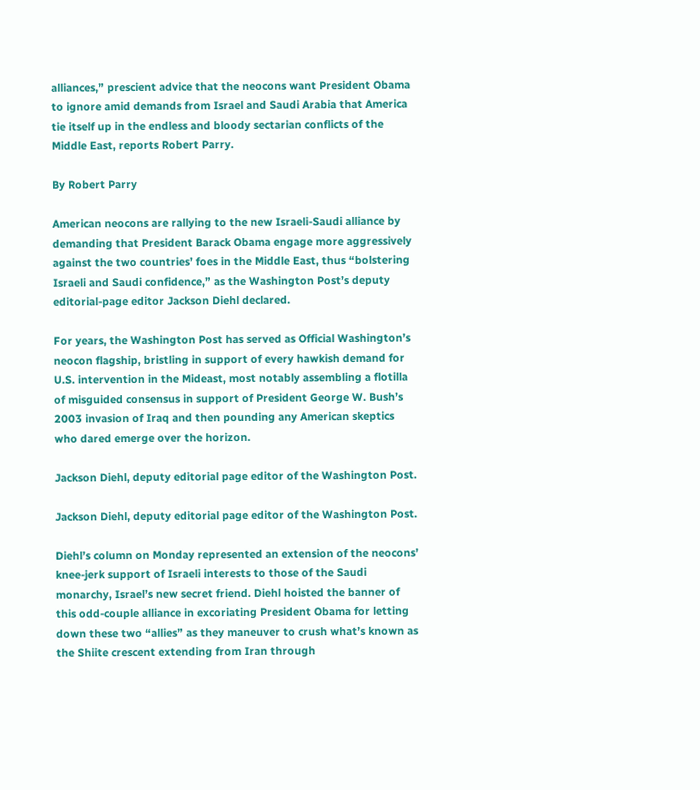alliances,” prescient advice that the neocons want President Obama to ignore amid demands from Israel and Saudi Arabia that America tie itself up in the endless and bloody sectarian conflicts of the Middle East, reports Robert Parry.

By Robert Parry

American neocons are rallying to the new Israeli-Saudi alliance by demanding that President Barack Obama engage more aggressively against the two countries’ foes in the Middle East, thus “bolstering Israeli and Saudi confidence,” as the Washington Post’s deputy editorial-page editor Jackson Diehl declared.

For years, the Washington Post has served as Official Washington’s neocon flagship, bristling in support of every hawkish demand for U.S. intervention in the Mideast, most notably assembling a flotilla of misguided consensus in support of President George W. Bush’s 2003 invasion of Iraq and then pounding any American skeptics who dared emerge over the horizon.

Jackson Diehl, deputy editorial page editor of the Washington Post.

Jackson Diehl, deputy editorial page editor of the Washington Post.

Diehl’s column on Monday represented an extension of the neocons’ knee-jerk support of Israeli interests to those of the Saudi monarchy, Israel’s new secret friend. Diehl hoisted the banner of this odd-couple alliance in excoriating President Obama for letting down these two “allies” as they maneuver to crush what’s known as the Shiite crescent extending from Iran through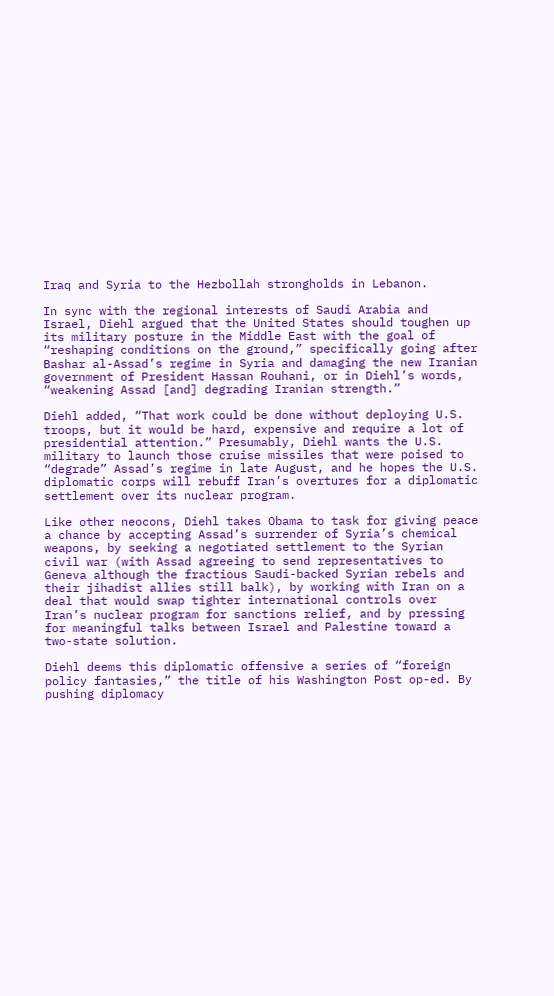Iraq and Syria to the Hezbollah strongholds in Lebanon.

In sync with the regional interests of Saudi Arabia and Israel, Diehl argued that the United States should toughen up its military posture in the Middle East with the goal of “reshaping conditions on the ground,” specifically going after Bashar al-Assad’s regime in Syria and damaging the new Iranian government of President Hassan Rouhani, or in Diehl’s words, “weakening Assad [and] degrading Iranian strength.”

Diehl added, “That work could be done without deploying U.S. troops, but it would be hard, expensive and require a lot of presidential attention.” Presumably, Diehl wants the U.S. military to launch those cruise missiles that were poised to “degrade” Assad’s regime in late August, and he hopes the U.S. diplomatic corps will rebuff Iran’s overtures for a diplomatic settlement over its nuclear program.

Like other neocons, Diehl takes Obama to task for giving peace a chance by accepting Assad’s surrender of Syria’s chemical weapons, by seeking a negotiated settlement to the Syrian civil war (with Assad agreeing to send representatives to Geneva although the fractious Saudi-backed Syrian rebels and their jihadist allies still balk), by working with Iran on a deal that would swap tighter international controls over Iran’s nuclear program for sanctions relief, and by pressing for meaningful talks between Israel and Palestine toward a two-state solution.

Diehl deems this diplomatic offensive a series of “foreign policy fantasies,” the title of his Washington Post op-ed. By pushing diplomacy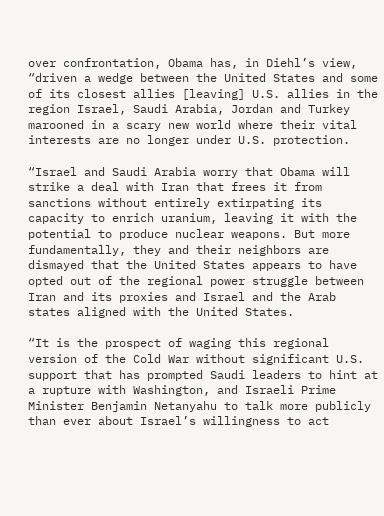over confrontation, Obama has, in Diehl’s view, “driven a wedge between the United States and some of its closest allies [leaving] U.S. allies in the region Israel, Saudi Arabia, Jordan and Turkey marooned in a scary new world where their vital interests are no longer under U.S. protection.

“Israel and Saudi Arabia worry that Obama will strike a deal with Iran that frees it from sanctions without entirely extirpating its capacity to enrich uranium, leaving it with the potential to produce nuclear weapons. But more fundamentally, they and their neighbors are dismayed that the United States appears to have opted out of the regional power struggle between Iran and its proxies and Israel and the Arab states aligned with the United States.

“It is the prospect of waging this regional version of the Cold War without significant U.S. support that has prompted Saudi leaders to hint at a rupture with Washington, and Israeli Prime Minister Benjamin Netanyahu to talk more publicly than ever about Israel’s willingness to act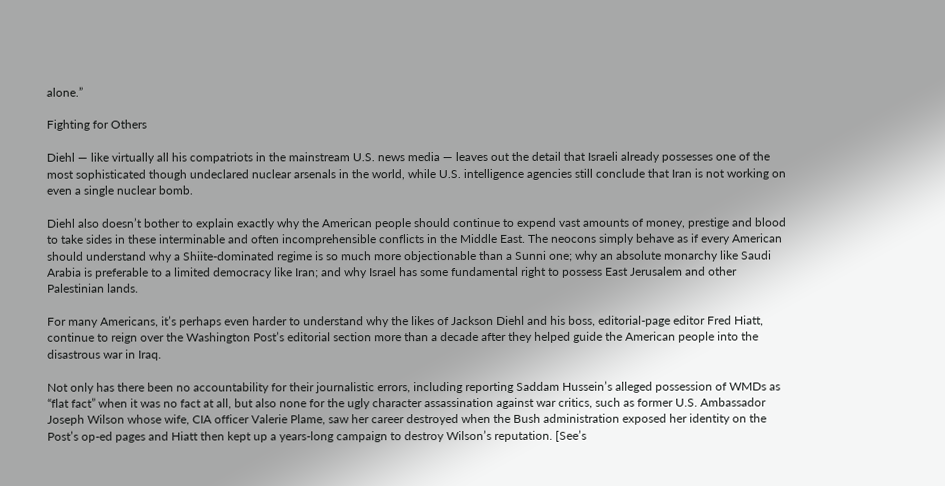alone.”

Fighting for Others

Diehl — like virtually all his compatriots in the mainstream U.S. news media — leaves out the detail that Israeli already possesses one of the most sophisticated though undeclared nuclear arsenals in the world, while U.S. intelligence agencies still conclude that Iran is not working on even a single nuclear bomb.

Diehl also doesn’t bother to explain exactly why the American people should continue to expend vast amounts of money, prestige and blood to take sides in these interminable and often incomprehensible conflicts in the Middle East. The neocons simply behave as if every American should understand why a Shiite-dominated regime is so much more objectionable than a Sunni one; why an absolute monarchy like Saudi Arabia is preferable to a limited democracy like Iran; and why Israel has some fundamental right to possess East Jerusalem and other Palestinian lands.

For many Americans, it’s perhaps even harder to understand why the likes of Jackson Diehl and his boss, editorial-page editor Fred Hiatt, continue to reign over the Washington Post’s editorial section more than a decade after they helped guide the American people into the disastrous war in Iraq.

Not only has there been no accountability for their journalistic errors, including reporting Saddam Hussein’s alleged possession of WMDs as “flat fact” when it was no fact at all, but also none for the ugly character assassination against war critics, such as former U.S. Ambassador Joseph Wilson whose wife, CIA officer Valerie Plame, saw her career destroyed when the Bush administration exposed her identity on the Post’s op-ed pages and Hiatt then kept up a years-long campaign to destroy Wilson’s reputation. [See’s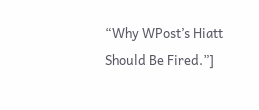“Why WPost’s Hiatt Should Be Fired.”]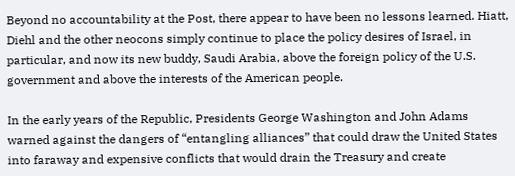Beyond no accountability at the Post, there appear to have been no lessons learned. Hiatt, Diehl and the other neocons simply continue to place the policy desires of Israel, in particular, and now its new buddy, Saudi Arabia, above the foreign policy of the U.S. government and above the interests of the American people.

In the early years of the Republic, Presidents George Washington and John Adams warned against the dangers of “entangling alliances” that could draw the United States into faraway and expensive conflicts that would drain the Treasury and create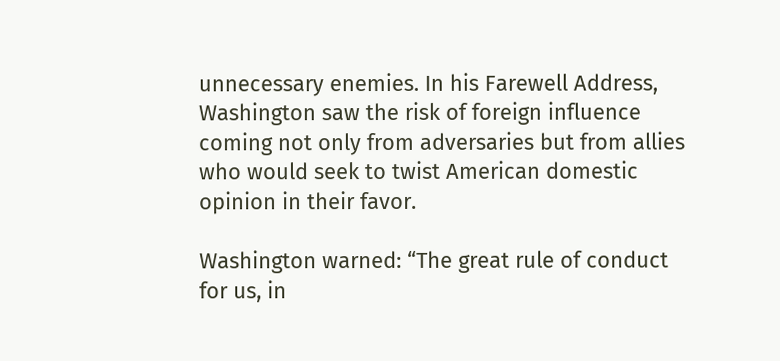unnecessary enemies. In his Farewell Address, Washington saw the risk of foreign influence coming not only from adversaries but from allies who would seek to twist American domestic opinion in their favor.

Washington warned: “The great rule of conduct for us, in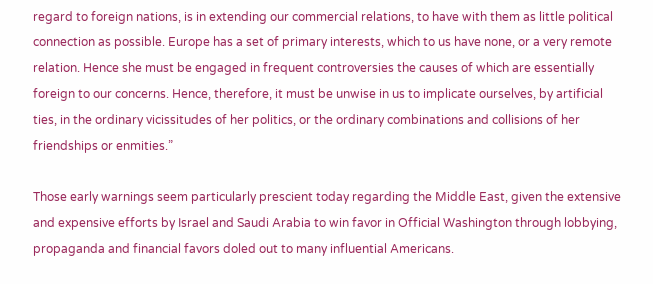regard to foreign nations, is in extending our commercial relations, to have with them as little political connection as possible. Europe has a set of primary interests, which to us have none, or a very remote relation. Hence she must be engaged in frequent controversies the causes of which are essentially foreign to our concerns. Hence, therefore, it must be unwise in us to implicate ourselves, by artificial ties, in the ordinary vicissitudes of her politics, or the ordinary combinations and collisions of her friendships or enmities.”

Those early warnings seem particularly prescient today regarding the Middle East, given the extensive and expensive efforts by Israel and Saudi Arabia to win favor in Official Washington through lobbying, propaganda and financial favors doled out to many influential Americans.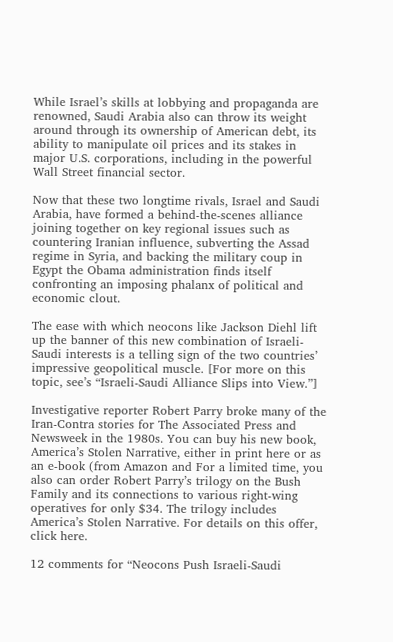While Israel’s skills at lobbying and propaganda are renowned, Saudi Arabia also can throw its weight around through its ownership of American debt, its ability to manipulate oil prices and its stakes in major U.S. corporations, including in the powerful Wall Street financial sector.

Now that these two longtime rivals, Israel and Saudi Arabia, have formed a behind-the-scenes alliance joining together on key regional issues such as countering Iranian influence, subverting the Assad regime in Syria, and backing the military coup in Egypt the Obama administration finds itself confronting an imposing phalanx of political and economic clout.

The ease with which neocons like Jackson Diehl lift up the banner of this new combination of Israeli-Saudi interests is a telling sign of the two countries’ impressive geopolitical muscle. [For more on this topic, see’s “Israeli-Saudi Alliance Slips into View.”]

Investigative reporter Robert Parry broke many of the Iran-Contra stories for The Associated Press and Newsweek in the 1980s. You can buy his new book, America’s Stolen Narrative, either in print here or as an e-book (from Amazon and For a limited time, you also can order Robert Parry’s trilogy on the Bush Family and its connections to various right-wing operatives for only $34. The trilogy includes America’s Stolen Narrative. For details on this offer, click here.

12 comments for “Neocons Push Israeli-Saudi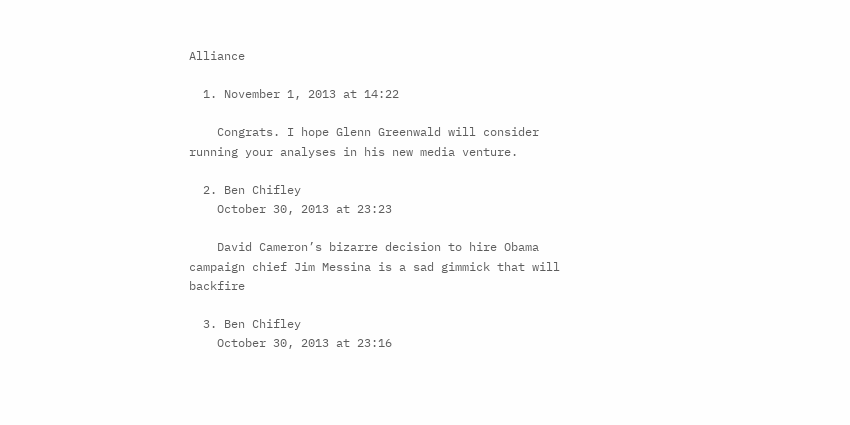Alliance

  1. November 1, 2013 at 14:22

    Congrats. I hope Glenn Greenwald will consider running your analyses in his new media venture.

  2. Ben Chifley
    October 30, 2013 at 23:23

    David Cameron’s bizarre decision to hire Obama campaign chief Jim Messina is a sad gimmick that will backfire

  3. Ben Chifley
    October 30, 2013 at 23:16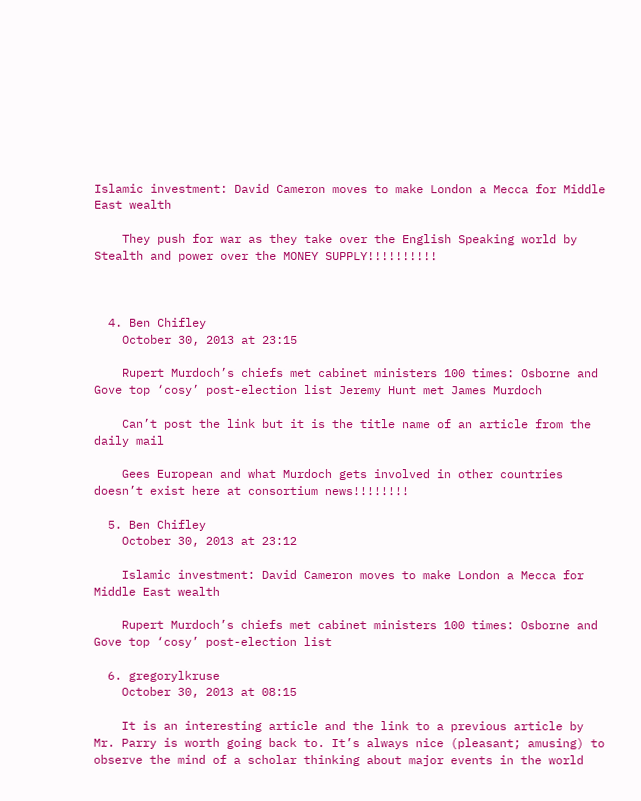Islamic investment: David Cameron moves to make London a Mecca for Middle East wealth

    They push for war as they take over the English Speaking world by Stealth and power over the MONEY SUPPLY!!!!!!!!!!



  4. Ben Chifley
    October 30, 2013 at 23:15

    Rupert Murdoch’s chiefs met cabinet ministers 100 times: Osborne and Gove top ‘cosy’ post-election list Jeremy Hunt met James Murdoch

    Can’t post the link but it is the title name of an article from the daily mail

    Gees European and what Murdoch gets involved in other countries doesn’t exist here at consortium news!!!!!!!!

  5. Ben Chifley
    October 30, 2013 at 23:12

    Islamic investment: David Cameron moves to make London a Mecca for Middle East wealth

    Rupert Murdoch’s chiefs met cabinet ministers 100 times: Osborne and Gove top ‘cosy’ post-election list

  6. gregorylkruse
    October 30, 2013 at 08:15

    It is an interesting article and the link to a previous article by Mr. Parry is worth going back to. It’s always nice (pleasant; amusing) to observe the mind of a scholar thinking about major events in the world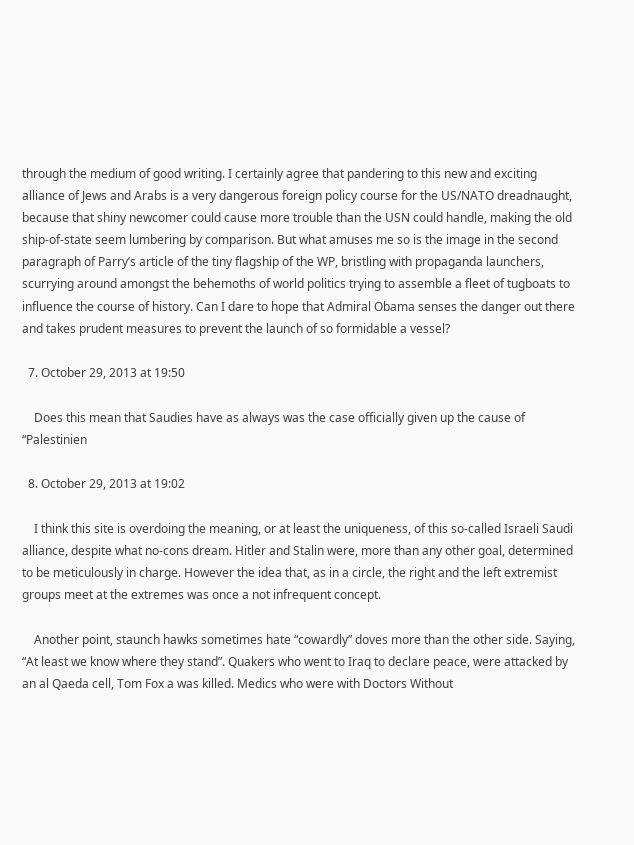through the medium of good writing. I certainly agree that pandering to this new and exciting alliance of Jews and Arabs is a very dangerous foreign policy course for the US/NATO dreadnaught, because that shiny newcomer could cause more trouble than the USN could handle, making the old ship-of-state seem lumbering by comparison. But what amuses me so is the image in the second paragraph of Parry’s article of the tiny flagship of the WP, bristling with propaganda launchers, scurrying around amongst the behemoths of world politics trying to assemble a fleet of tugboats to influence the course of history. Can I dare to hope that Admiral Obama senses the danger out there and takes prudent measures to prevent the launch of so formidable a vessel?

  7. October 29, 2013 at 19:50

    Does this mean that Saudies have as always was the case officially given up the cause of “Palestinien

  8. October 29, 2013 at 19:02

    I think this site is overdoing the meaning, or at least the uniqueness, of this so-called Israeli Saudi alliance, despite what no-cons dream. Hitler and Stalin were, more than any other goal, determined to be meticulously in charge. However the idea that, as in a circle, the right and the left extremist groups meet at the extremes was once a not infrequent concept.

    Another point, staunch hawks sometimes hate “cowardly” doves more than the other side. Saying, “At least we know where they stand”. Quakers who went to Iraq to declare peace, were attacked by an al Qaeda cell, Tom Fox a was killed. Medics who were with Doctors Without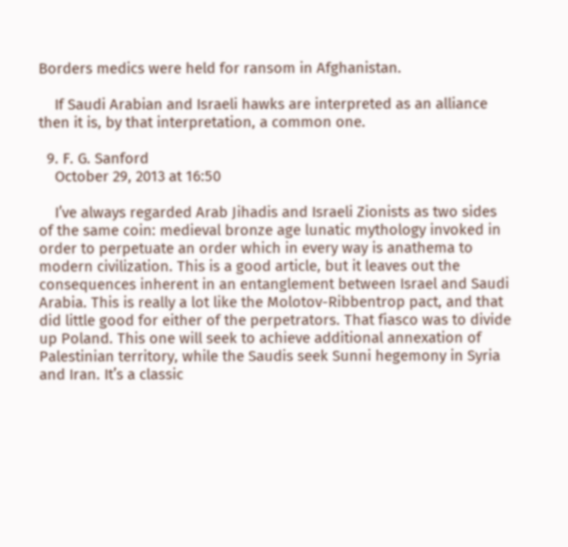Borders medics were held for ransom in Afghanistan.

    If Saudi Arabian and Israeli hawks are interpreted as an alliance then it is, by that interpretation, a common one.

  9. F. G. Sanford
    October 29, 2013 at 16:50

    I’ve always regarded Arab Jihadis and Israeli Zionists as two sides of the same coin: medieval bronze age lunatic mythology invoked in order to perpetuate an order which in every way is anathema to modern civilization. This is a good article, but it leaves out the consequences inherent in an entanglement between Israel and Saudi Arabia. This is really a lot like the Molotov-Ribbentrop pact, and that did little good for either of the perpetrators. That fiasco was to divide up Poland. This one will seek to achieve additional annexation of Palestinian territory, while the Saudis seek Sunni hegemony in Syria and Iran. It’s a classic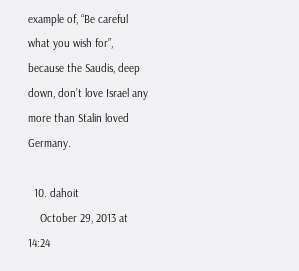example of, “Be careful what you wish for”, because the Saudis, deep down, don’t love Israel any more than Stalin loved Germany.

  10. dahoit
    October 29, 2013 at 14:24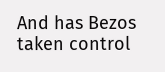And has Bezos taken control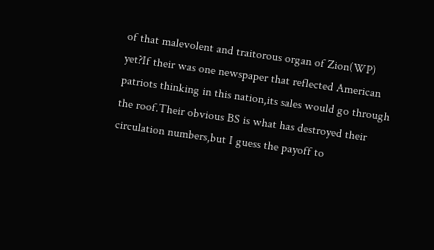of that malevolent and traitorous organ of Zion(WP) yet?If their was one newspaper that reflected American patriots thinking in this nation,its sales would go through the roof.Their obvious BS is what has destroyed their circulation numbers,but I guess the payoff to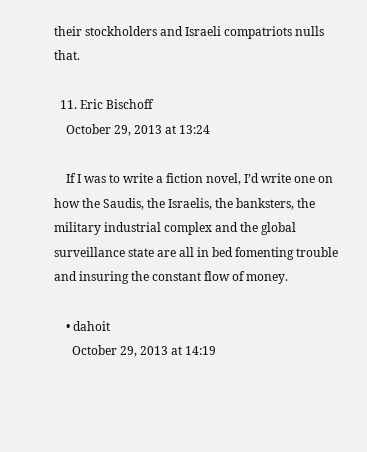their stockholders and Israeli compatriots nulls that.

  11. Eric Bischoff
    October 29, 2013 at 13:24

    If I was to write a fiction novel, I’d write one on how the Saudis, the Israelis, the banksters, the military industrial complex and the global surveillance state are all in bed fomenting trouble and insuring the constant flow of money.

    • dahoit
      October 29, 2013 at 14:19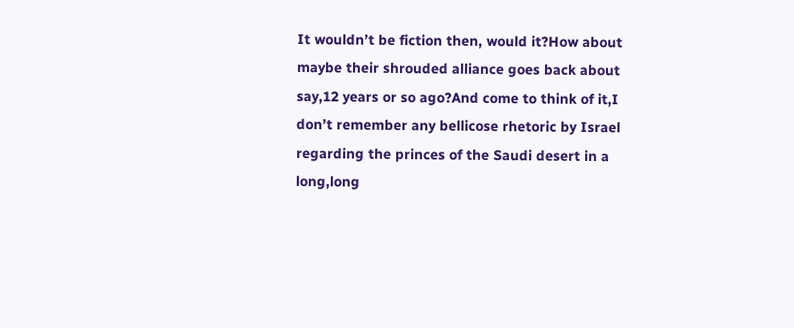It wouldn’t be fiction then, would it?How about maybe their shrouded alliance goes back about say,12 years or so ago?And come to think of it,I don’t remember any bellicose rhetoric by Israel regarding the princes of the Saudi desert in a long,long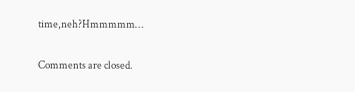time,neh?Hmmmmm…

Comments are closed.